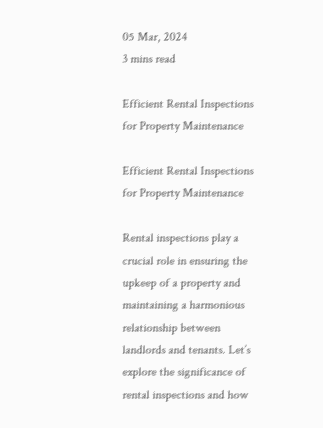05 Mar, 2024
3 mins read

Efficient Rental Inspections for Property Maintenance

Efficient Rental Inspections for Property Maintenance

Rental inspections play a crucial role in ensuring the upkeep of a property and maintaining a harmonious relationship between landlords and tenants. Let’s explore the significance of rental inspections and how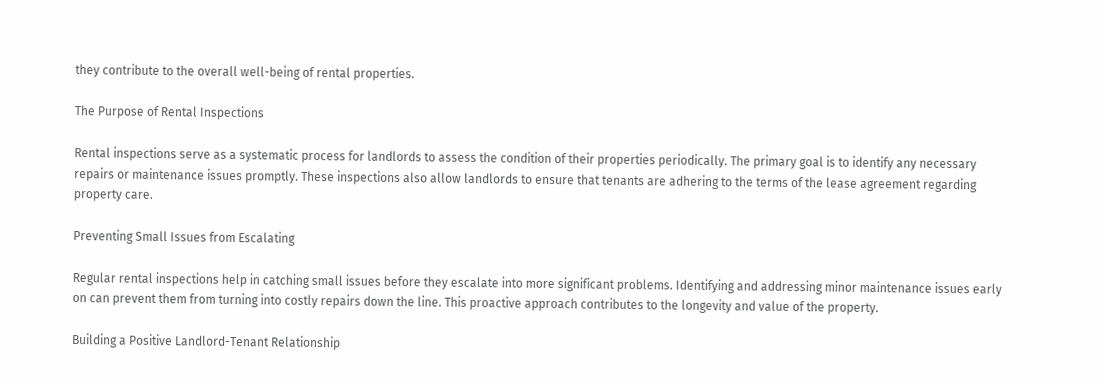they contribute to the overall well-being of rental properties.

The Purpose of Rental Inspections

Rental inspections serve as a systematic process for landlords to assess the condition of their properties periodically. The primary goal is to identify any necessary repairs or maintenance issues promptly. These inspections also allow landlords to ensure that tenants are adhering to the terms of the lease agreement regarding property care.

Preventing Small Issues from Escalating

Regular rental inspections help in catching small issues before they escalate into more significant problems. Identifying and addressing minor maintenance issues early on can prevent them from turning into costly repairs down the line. This proactive approach contributes to the longevity and value of the property.

Building a Positive Landlord-Tenant Relationship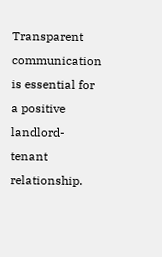Transparent communication is essential for a positive landlord-tenant relationship.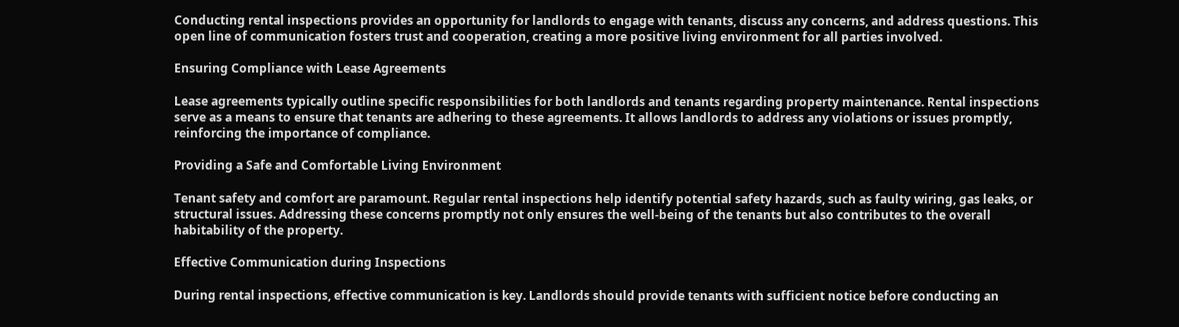Conducting rental inspections provides an opportunity for landlords to engage with tenants, discuss any concerns, and address questions. This open line of communication fosters trust and cooperation, creating a more positive living environment for all parties involved.

Ensuring Compliance with Lease Agreements

Lease agreements typically outline specific responsibilities for both landlords and tenants regarding property maintenance. Rental inspections serve as a means to ensure that tenants are adhering to these agreements. It allows landlords to address any violations or issues promptly, reinforcing the importance of compliance.

Providing a Safe and Comfortable Living Environment

Tenant safety and comfort are paramount. Regular rental inspections help identify potential safety hazards, such as faulty wiring, gas leaks, or structural issues. Addressing these concerns promptly not only ensures the well-being of the tenants but also contributes to the overall habitability of the property.

Effective Communication during Inspections

During rental inspections, effective communication is key. Landlords should provide tenants with sufficient notice before conducting an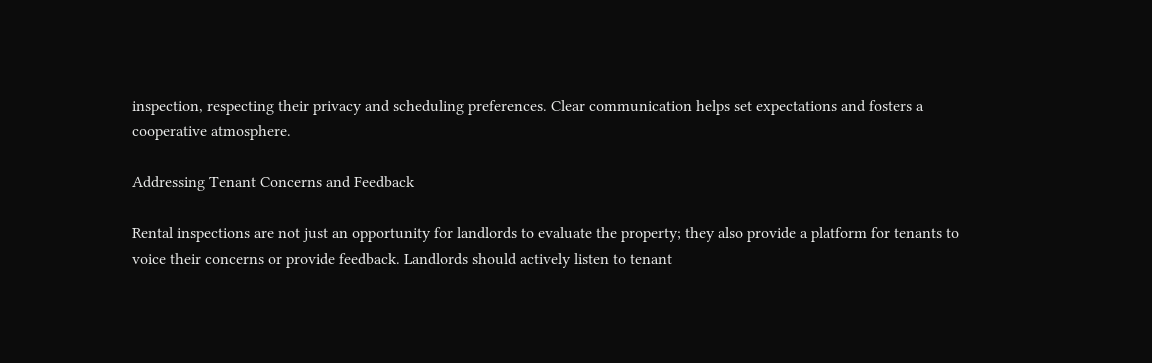inspection, respecting their privacy and scheduling preferences. Clear communication helps set expectations and fosters a cooperative atmosphere.

Addressing Tenant Concerns and Feedback

Rental inspections are not just an opportunity for landlords to evaluate the property; they also provide a platform for tenants to voice their concerns or provide feedback. Landlords should actively listen to tenant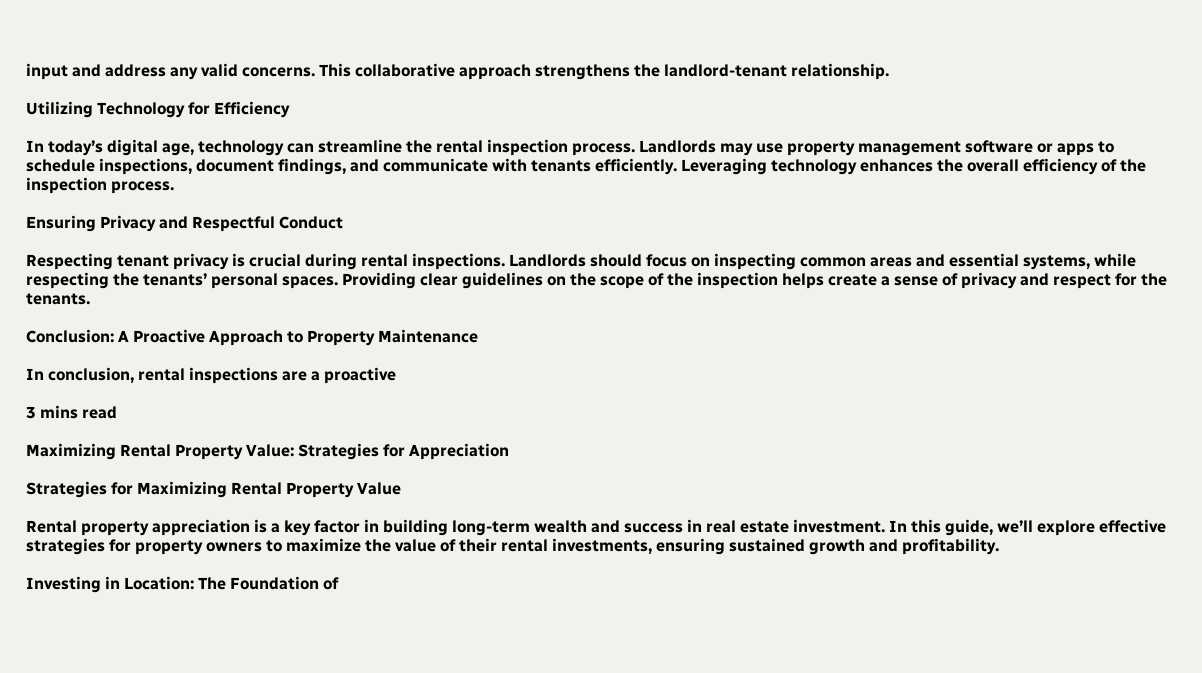input and address any valid concerns. This collaborative approach strengthens the landlord-tenant relationship.

Utilizing Technology for Efficiency

In today’s digital age, technology can streamline the rental inspection process. Landlords may use property management software or apps to schedule inspections, document findings, and communicate with tenants efficiently. Leveraging technology enhances the overall efficiency of the inspection process.

Ensuring Privacy and Respectful Conduct

Respecting tenant privacy is crucial during rental inspections. Landlords should focus on inspecting common areas and essential systems, while respecting the tenants’ personal spaces. Providing clear guidelines on the scope of the inspection helps create a sense of privacy and respect for the tenants.

Conclusion: A Proactive Approach to Property Maintenance

In conclusion, rental inspections are a proactive

3 mins read

Maximizing Rental Property Value: Strategies for Appreciation

Strategies for Maximizing Rental Property Value

Rental property appreciation is a key factor in building long-term wealth and success in real estate investment. In this guide, we’ll explore effective strategies for property owners to maximize the value of their rental investments, ensuring sustained growth and profitability.

Investing in Location: The Foundation of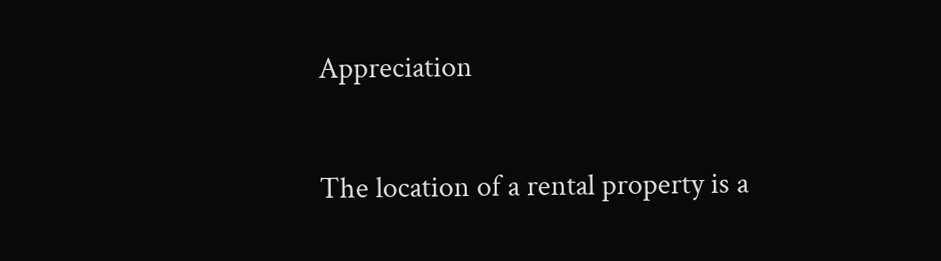Appreciation

The location of a rental property is a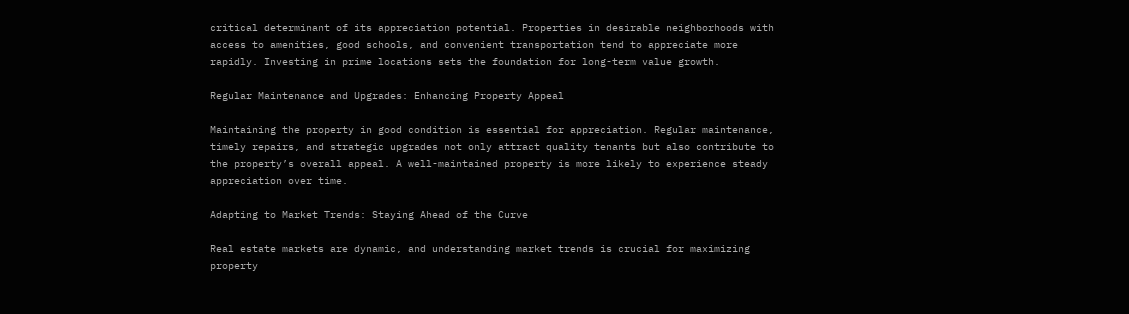critical determinant of its appreciation potential. Properties in desirable neighborhoods with access to amenities, good schools, and convenient transportation tend to appreciate more rapidly. Investing in prime locations sets the foundation for long-term value growth.

Regular Maintenance and Upgrades: Enhancing Property Appeal

Maintaining the property in good condition is essential for appreciation. Regular maintenance, timely repairs, and strategic upgrades not only attract quality tenants but also contribute to the property’s overall appeal. A well-maintained property is more likely to experience steady appreciation over time.

Adapting to Market Trends: Staying Ahead of the Curve

Real estate markets are dynamic, and understanding market trends is crucial for maximizing property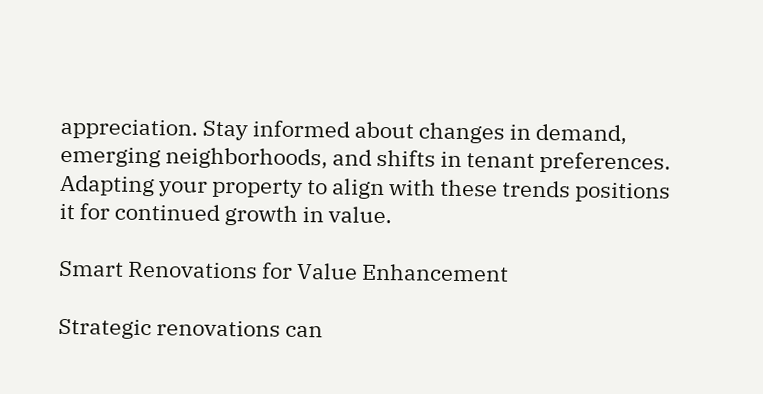appreciation. Stay informed about changes in demand, emerging neighborhoods, and shifts in tenant preferences. Adapting your property to align with these trends positions it for continued growth in value.

Smart Renovations for Value Enhancement

Strategic renovations can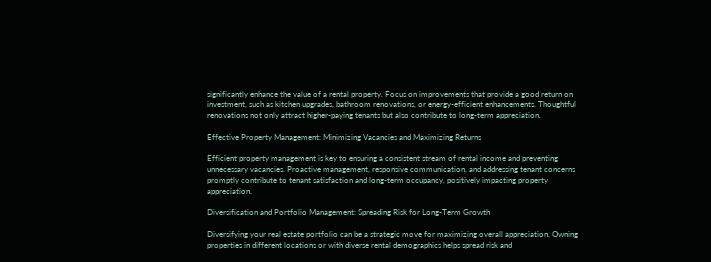significantly enhance the value of a rental property. Focus on improvements that provide a good return on investment, such as kitchen upgrades, bathroom renovations, or energy-efficient enhancements. Thoughtful renovations not only attract higher-paying tenants but also contribute to long-term appreciation.

Effective Property Management: Minimizing Vacancies and Maximizing Returns

Efficient property management is key to ensuring a consistent stream of rental income and preventing unnecessary vacancies. Proactive management, responsive communication, and addressing tenant concerns promptly contribute to tenant satisfaction and long-term occupancy, positively impacting property appreciation.

Diversification and Portfolio Management: Spreading Risk for Long-Term Growth

Diversifying your real estate portfolio can be a strategic move for maximizing overall appreciation. Owning properties in different locations or with diverse rental demographics helps spread risk and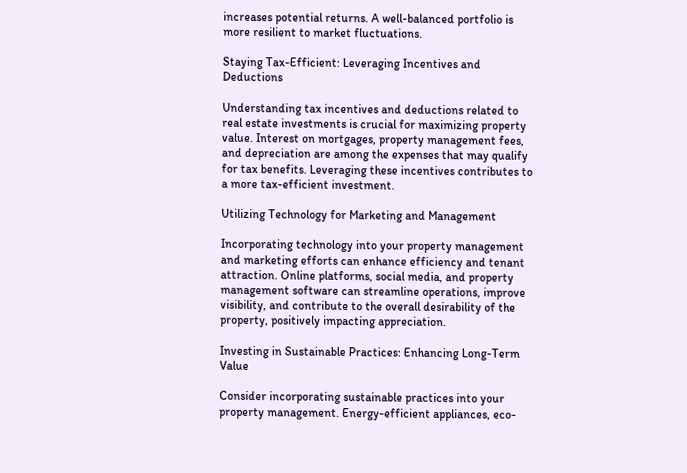increases potential returns. A well-balanced portfolio is more resilient to market fluctuations.

Staying Tax-Efficient: Leveraging Incentives and Deductions

Understanding tax incentives and deductions related to real estate investments is crucial for maximizing property value. Interest on mortgages, property management fees, and depreciation are among the expenses that may qualify for tax benefits. Leveraging these incentives contributes to a more tax-efficient investment.

Utilizing Technology for Marketing and Management

Incorporating technology into your property management and marketing efforts can enhance efficiency and tenant attraction. Online platforms, social media, and property management software can streamline operations, improve visibility, and contribute to the overall desirability of the property, positively impacting appreciation.

Investing in Sustainable Practices: Enhancing Long-Term Value

Consider incorporating sustainable practices into your property management. Energy-efficient appliances, eco-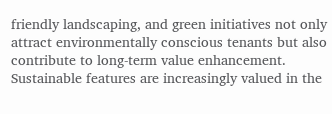friendly landscaping, and green initiatives not only attract environmentally conscious tenants but also contribute to long-term value enhancement. Sustainable features are increasingly valued in the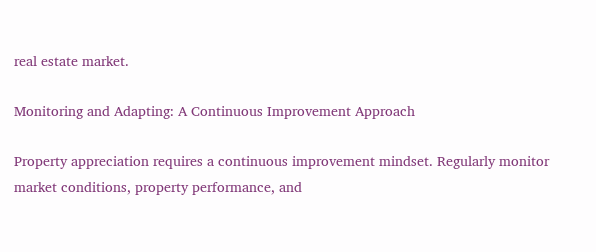real estate market.

Monitoring and Adapting: A Continuous Improvement Approach

Property appreciation requires a continuous improvement mindset. Regularly monitor market conditions, property performance, and